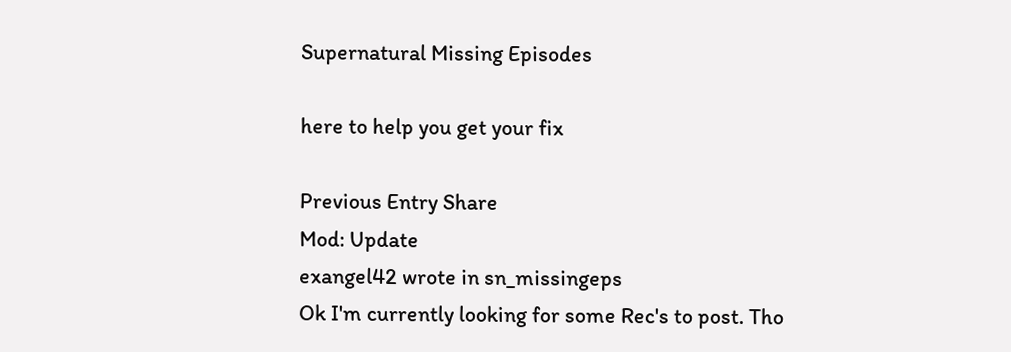Supernatural Missing Episodes

here to help you get your fix

Previous Entry Share
Mod: Update
exangel42 wrote in sn_missingeps
Ok I'm currently looking for some Rec's to post. Tho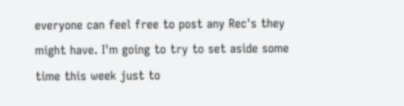everyone can feel free to post any Rec's they might have. I'm going to try to set aside some time this week just to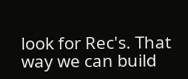look for Rec's. That way we can build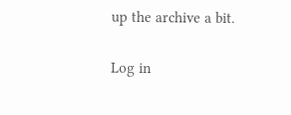up the archive a bit.


Log in